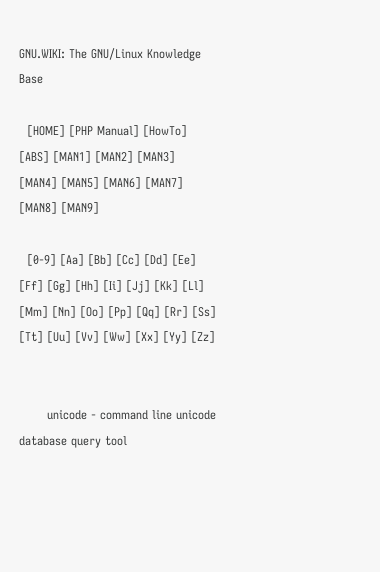GNU.WIKI: The GNU/Linux Knowledge Base

  [HOME] [PHP Manual] [HowTo] [ABS] [MAN1] [MAN2] [MAN3] [MAN4] [MAN5] [MAN6] [MAN7] [MAN8] [MAN9]

  [0-9] [Aa] [Bb] [Cc] [Dd] [Ee] [Ff] [Gg] [Hh] [Ii] [Jj] [Kk] [Ll] [Mm] [Nn] [Oo] [Pp] [Qq] [Rr] [Ss] [Tt] [Uu] [Vv] [Ww] [Xx] [Yy] [Zz]


       unicode - command line unicode database query tool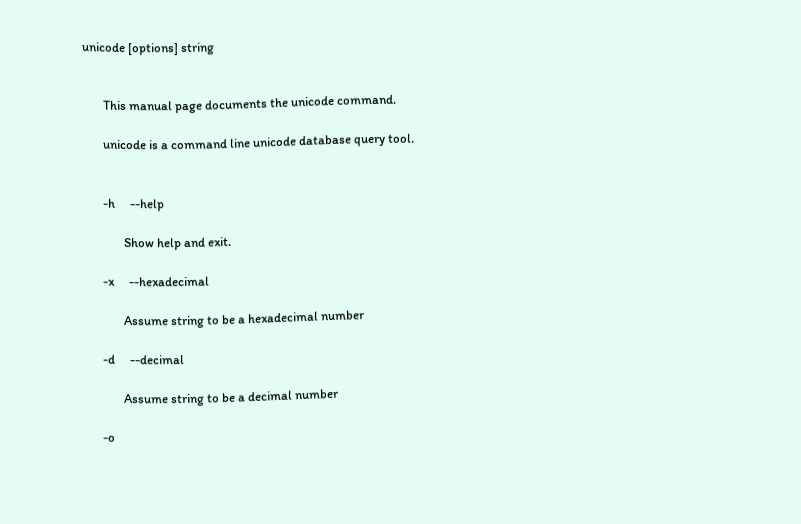unicode [options] string


       This manual page documents the unicode command.

       unicode is a command line unicode database query tool.


       -h     --help

              Show help and exit.

       -x     --hexadecimal

              Assume string to be a hexadecimal number

       -d     --decimal

              Assume string to be a decimal number

       -o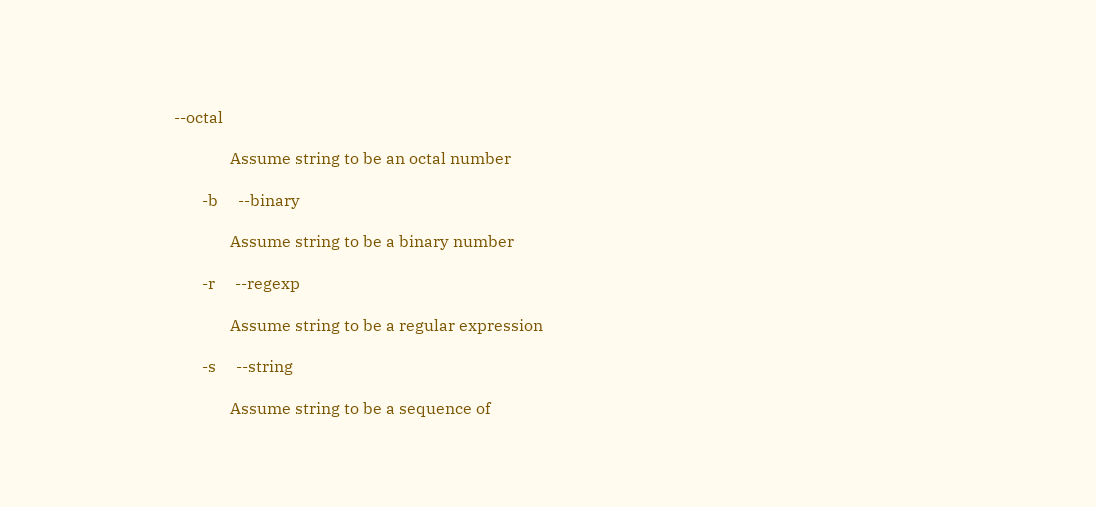--octal

              Assume string to be an octal number

       -b     --binary

              Assume string to be a binary number

       -r     --regexp

              Assume string to be a regular expression

       -s     --string

              Assume string to be a sequence of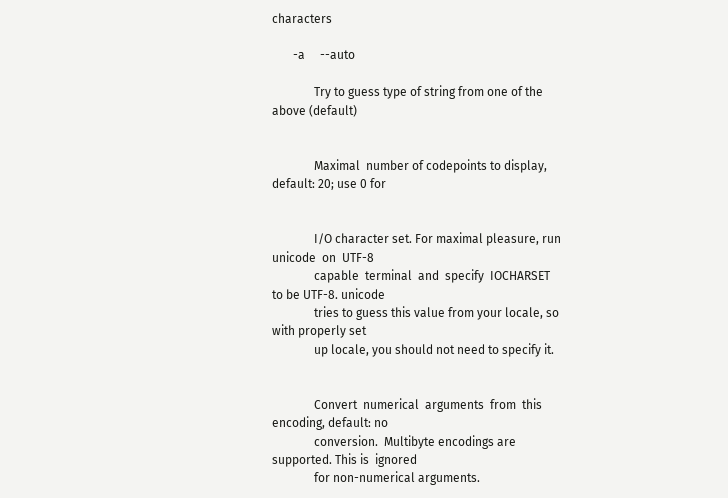characters

       -a     --auto

              Try to guess type of string from one of the above (default)


              Maximal  number of codepoints to display, default: 20; use 0 for


              I/O character set. For maximal pleasure, run  unicode  on  UTF-8
              capable  terminal  and  specify  IOCHARSET  to be UTF-8. unicode
              tries to guess this value from your locale, so with properly set
              up locale, you should not need to specify it.


              Convert  numerical  arguments  from  this  encoding, default: no
              conversion.  Multibyte encodings are supported. This is  ignored
              for non-numerical arguments.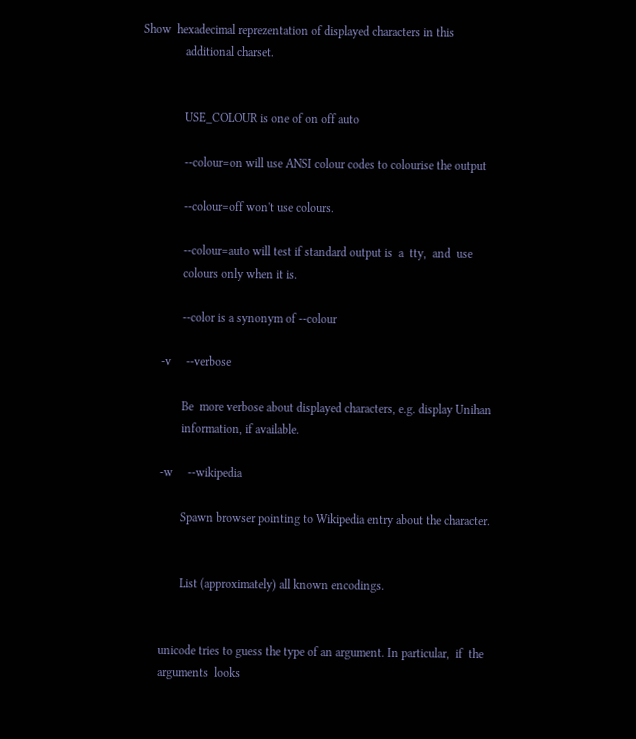Show  hexadecimal reprezentation of displayed characters in this
              additional charset.


              USE_COLOUR is one of on off auto

              --colour=on will use ANSI colour codes to colourise the output

              --colour=off won't use colours.

              --colour=auto will test if standard output is  a  tty,  and  use
              colours only when it is.

              --color is a synonym of --colour

       -v     --verbose

              Be  more verbose about displayed characters, e.g. display Unihan
              information, if available.

       -w     --wikipedia

              Spawn browser pointing to Wikipedia entry about the character.


              List (approximately) all known encodings.


       unicode tries to guess the type of an argument. In particular,  if  the
       arguments  looks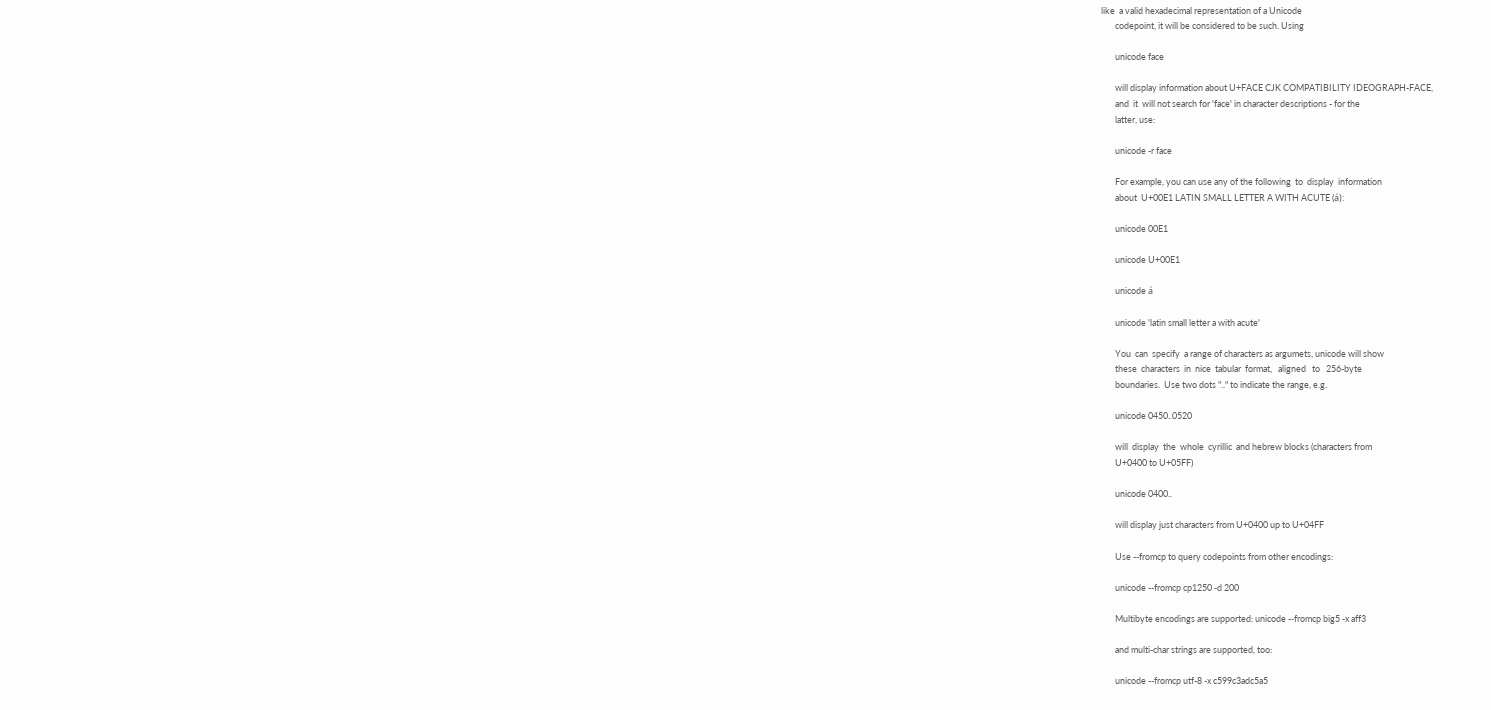like  a valid hexadecimal representation of a Unicode
       codepoint, it will be considered to be such. Using

       unicode face

       will display information about U+FACE CJK COMPATIBILITY IDEOGRAPH-FACE,
       and  it  will not search for 'face' in character descriptions - for the
       latter, use:

       unicode -r face

       For example, you can use any of the following  to  display  information
       about  U+00E1 LATIN SMALL LETTER A WITH ACUTE (á):

       unicode 00E1

       unicode U+00E1

       unicode á

       unicode 'latin small letter a with acute'

       You  can  specify  a range of characters as argumets, unicode will show
       these  characters  in  nice  tabular  format,   aligned   to   256-byte
       boundaries.  Use two dots ".." to indicate the range, e.g.

       unicode 0450..0520

       will  display  the  whole  cyrillic  and hebrew blocks (characters from
       U+0400 to U+05FF)

       unicode 0400..

       will display just characters from U+0400 up to U+04FF

       Use --fromcp to query codepoints from other encodings:

       unicode --fromcp cp1250 -d 200

       Multibyte encodings are supported: unicode --fromcp big5 -x aff3

       and multi-char strings are supported, too:

       unicode --fromcp utf-8 -x c599c3adc5a5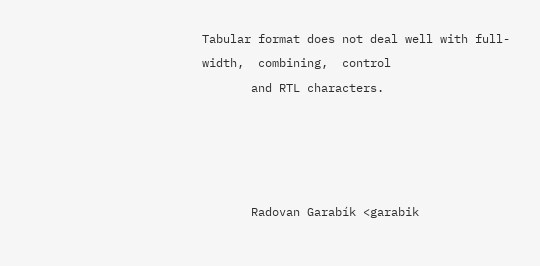Tabular format does not deal well with full-width,  combining,  control
       and RTL characters.




       Radovan Garabík <garabik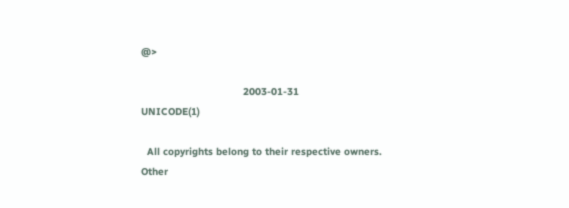@>

                                  2003-01-31                        UNICODE(1)

  All copyrights belong to their respective owners. Other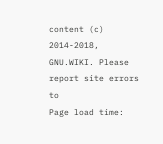content (c) 2014-2018, GNU.WIKI. Please report site errors to
Page load time: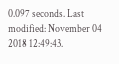0.097 seconds. Last modified: November 04 2018 12:49:43.